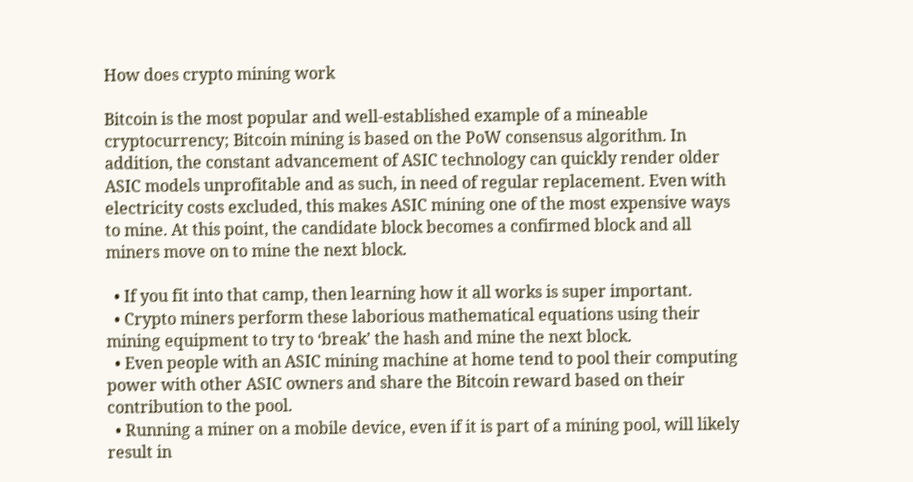How does crypto mining work

Bitcoin is the most popular and well-established example of a mineable cryptocurrency; Bitcoin mining is based on the PoW consensus algorithm. In addition, the constant advancement of ASIC technology can quickly render older ASIC models unprofitable and as such, in need of regular replacement. Even with electricity costs excluded, this makes ASIC mining one of the most expensive ways to mine. At this point, the candidate block becomes a confirmed block and all miners move on to mine the next block.

  • If you fit into that camp, then learning how it all works is super important.
  • Crypto miners perform these laborious mathematical equations using their mining equipment to try to ‘break’ the hash and mine the next block.
  • Even people with an ASIC mining machine at home tend to pool their computing power with other ASIC owners and share the Bitcoin reward based on their contribution to the pool.
  • Running a miner on a mobile device, even if it is part of a mining pool, will likely result in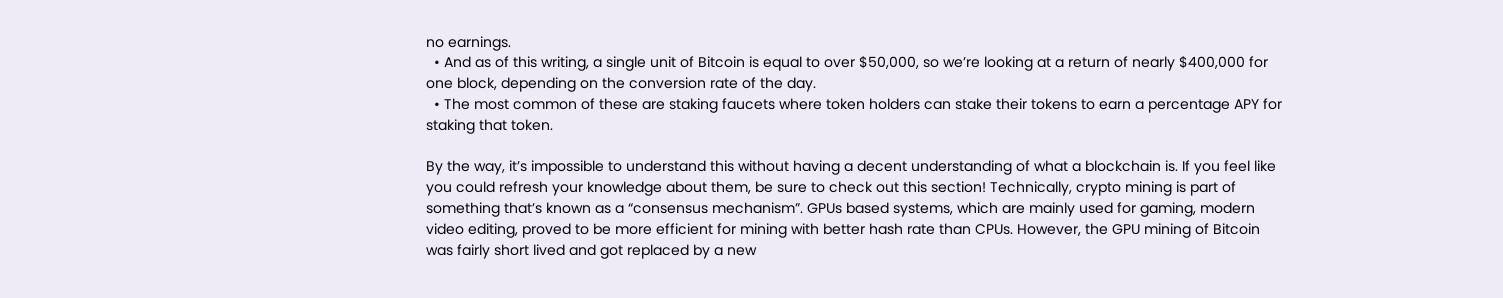no earnings.
  • And as of this writing, a single unit of Bitcoin is equal to over $50,000, so we’re looking at a return of nearly $400,000 for one block, depending on the conversion rate of the day.
  • The most common of these are staking faucets where token holders can stake their tokens to earn a percentage APY for staking that token.

By the way, it’s impossible to understand this without having a decent understanding of what a blockchain is. If you feel like you could refresh your knowledge about them, be sure to check out this section! Technically, crypto mining is part of something that’s known as a “consensus mechanism”. GPUs based systems, which are mainly used for gaming, modern video editing, proved to be more efficient for mining with better hash rate than CPUs. However, the GPU mining of Bitcoin was fairly short lived and got replaced by a new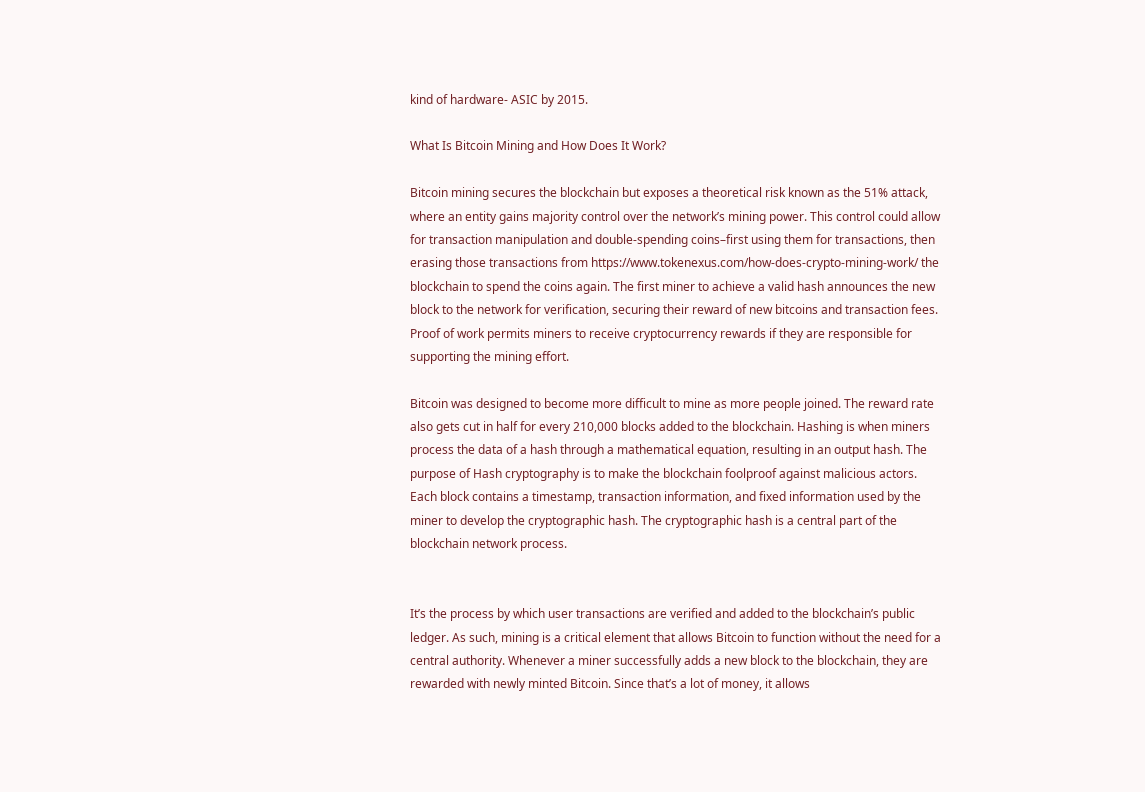kind of hardware- ASIC by 2015.

What Is Bitcoin Mining and How Does It Work?

Bitcoin mining secures the blockchain but exposes a theoretical risk known as the 51% attack, where an entity gains majority control over the network’s mining power. This control could allow for transaction manipulation and double-spending coins–first using them for transactions, then erasing those transactions from https://www.tokenexus.com/how-does-crypto-mining-work/ the blockchain to spend the coins again. The first miner to achieve a valid hash announces the new block to the network for verification, securing their reward of new bitcoins and transaction fees. Proof of work permits miners to receive cryptocurrency rewards if they are responsible for supporting the mining effort.

Bitcoin was designed to become more difficult to mine as more people joined. The reward rate also gets cut in half for every 210,000 blocks added to the blockchain. Hashing is when miners process the data of a hash through a mathematical equation, resulting in an output hash. The purpose of Hash cryptography is to make the blockchain foolproof against malicious actors. Each block contains a timestamp, transaction information, and fixed information used by the miner to develop the cryptographic hash. The cryptographic hash is a central part of the blockchain network process.


It’s the process by which user transactions are verified and added to the blockchain’s public ledger. As such, mining is a critical element that allows Bitcoin to function without the need for a central authority. Whenever a miner successfully adds a new block to the blockchain, they are rewarded with newly minted Bitcoin. Since that’s a lot of money, it allows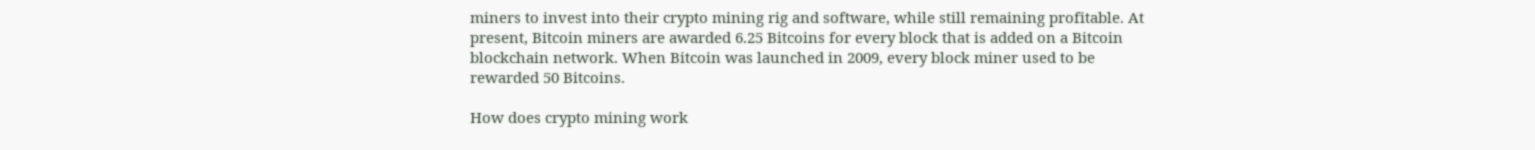miners to invest into their crypto mining rig and software, while still remaining profitable. At present, Bitcoin miners are awarded 6.25 Bitcoins for every block that is added on a Bitcoin blockchain network. When Bitcoin was launched in 2009, every block miner used to be rewarded 50 Bitcoins.

How does crypto mining work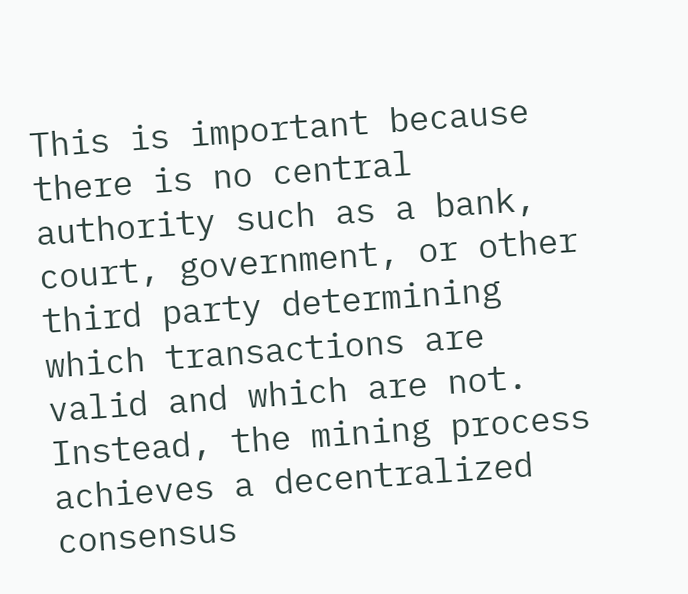This is important because there is no central authority such as a bank, court, government, or other third party determining which transactions are valid and which are not. Instead, the mining process achieves a decentralized consensus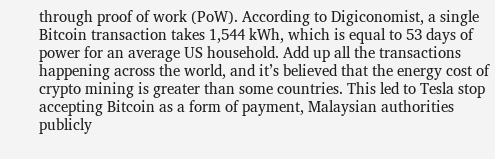through proof of work (PoW). According to Digiconomist, a single Bitcoin transaction takes 1,544 kWh, which is equal to 53 days of power for an average US household. Add up all the transactions happening across the world, and it’s believed that the energy cost of crypto mining is greater than some countries. This led to Tesla stop accepting Bitcoin as a form of payment, Malaysian authorities publicly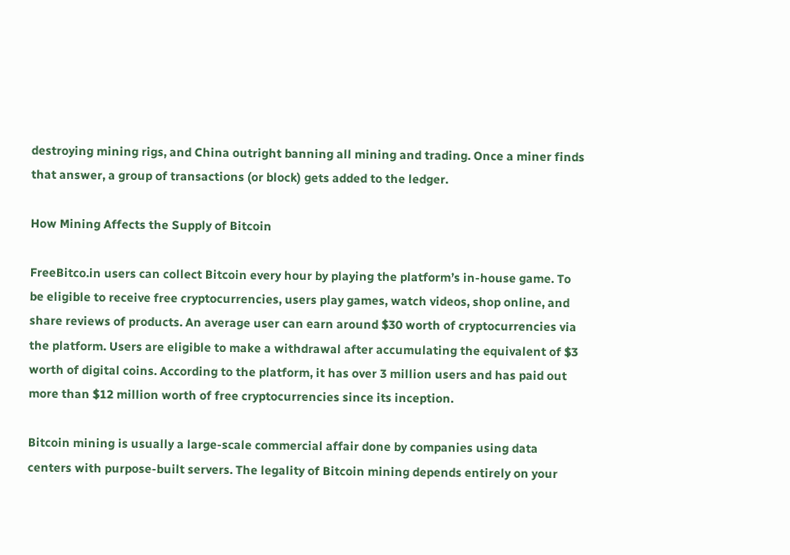destroying mining rigs, and China outright banning all mining and trading. Once a miner finds that answer, a group of transactions (or block) gets added to the ledger.

How Mining Affects the Supply of Bitcoin

FreeBitco.in users can collect Bitcoin every hour by playing the platform’s in-house game. To be eligible to receive free cryptocurrencies, users play games, watch videos, shop online, and share reviews of products. An average user can earn around $30 worth of cryptocurrencies via the platform. Users are eligible to make a withdrawal after accumulating the equivalent of $3 worth of digital coins. According to the platform, it has over 3 million users and has paid out more than $12 million worth of free cryptocurrencies since its inception.

Bitcoin mining is usually a large-scale commercial affair done by companies using data centers with purpose-built servers. The legality of Bitcoin mining depends entirely on your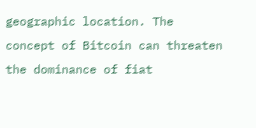geographic location. The concept of Bitcoin can threaten the dominance of fiat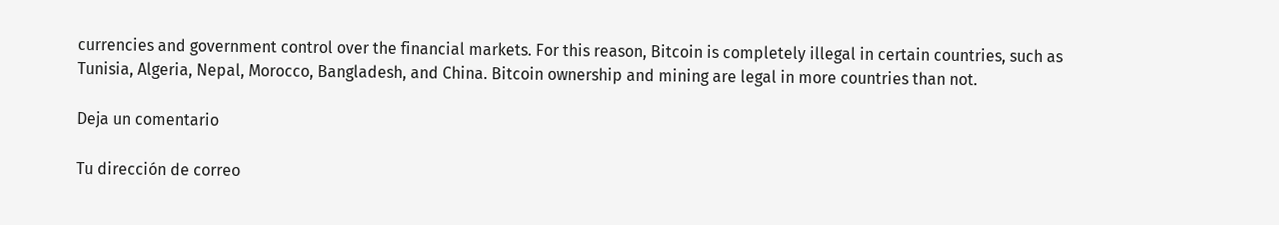currencies and government control over the financial markets. For this reason, Bitcoin is completely illegal in certain countries, such as Tunisia, Algeria, Nepal, Morocco, Bangladesh, and China. Bitcoin ownership and mining are legal in more countries than not.

Deja un comentario

Tu dirección de correo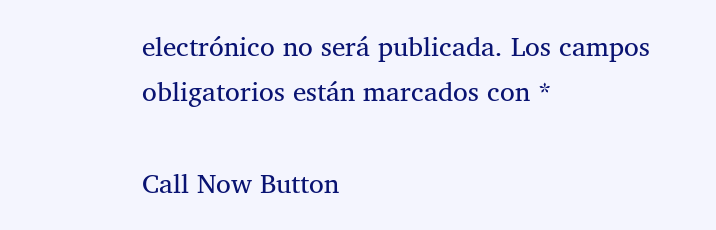electrónico no será publicada. Los campos obligatorios están marcados con *

Call Now Button